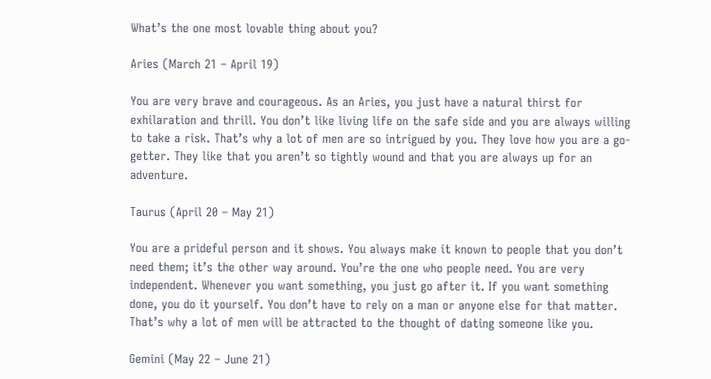What’s the one most lovable thing about you?

Aries (March 21 – April 19)

You are very brave and courageous. As an Aries, you just have a natural thirst for exhilaration and thrill. You don’t like living life on the safe side and you are always willing to take a risk. That’s why a lot of men are so intrigued by you. They love how you are a go-getter. They like that you aren’t so tightly wound and that you are always up for an adventure.

Taurus (April 20 – May 21)

You are a prideful person and it shows. You always make it known to people that you don’t need them; it’s the other way around. You’re the one who people need. You are very independent. Whenever you want something, you just go after it. If you want something done, you do it yourself. You don’t have to rely on a man or anyone else for that matter. That’s why a lot of men will be attracted to the thought of dating someone like you.

Gemini (May 22 – June 21)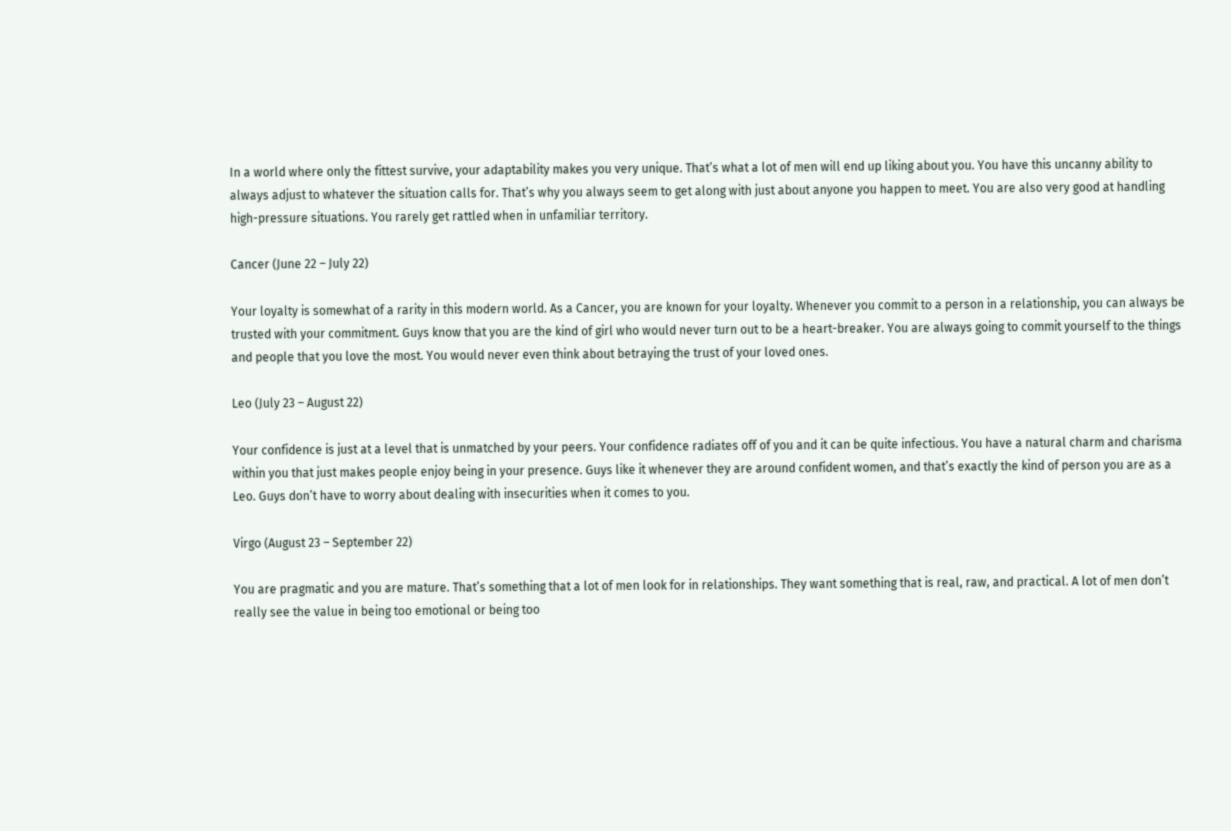In a world where only the fittest survive, your adaptability makes you very unique. That’s what a lot of men will end up liking about you. You have this uncanny ability to always adjust to whatever the situation calls for. That’s why you always seem to get along with just about anyone you happen to meet. You are also very good at handling high-pressure situations. You rarely get rattled when in unfamiliar territory.

Cancer (June 22 – July 22)

Your loyalty is somewhat of a rarity in this modern world. As a Cancer, you are known for your loyalty. Whenever you commit to a person in a relationship, you can always be trusted with your commitment. Guys know that you are the kind of girl who would never turn out to be a heart-breaker. You are always going to commit yourself to the things and people that you love the most. You would never even think about betraying the trust of your loved ones.

Leo (July 23 – August 22)

Your confidence is just at a level that is unmatched by your peers. Your confidence radiates off of you and it can be quite infectious. You have a natural charm and charisma within you that just makes people enjoy being in your presence. Guys like it whenever they are around confident women, and that’s exactly the kind of person you are as a Leo. Guys don’t have to worry about dealing with insecurities when it comes to you.

Virgo (August 23 – September 22)

You are pragmatic and you are mature. That’s something that a lot of men look for in relationships. They want something that is real, raw, and practical. A lot of men don’t really see the value in being too emotional or being too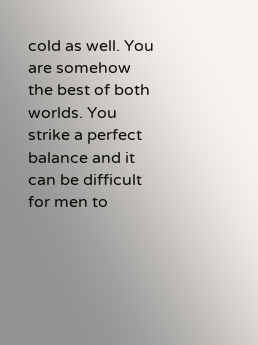cold as well. You are somehow the best of both worlds. You strike a perfect balance and it can be difficult for men to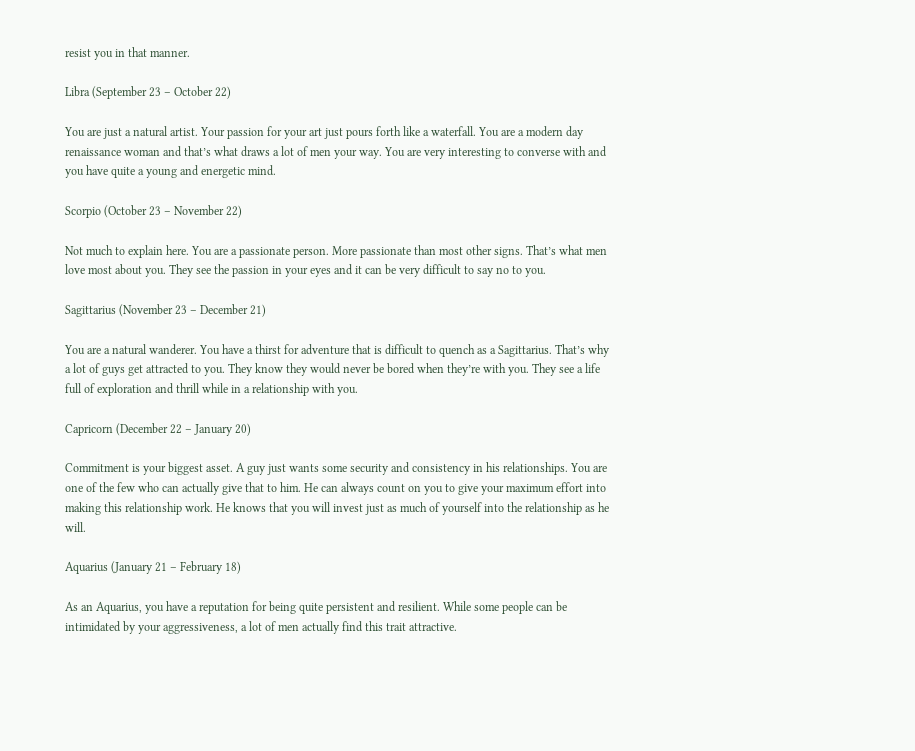resist you in that manner.

Libra (September 23 – October 22)

You are just a natural artist. Your passion for your art just pours forth like a waterfall. You are a modern day renaissance woman and that’s what draws a lot of men your way. You are very interesting to converse with and you have quite a young and energetic mind.

Scorpio (October 23 – November 22)

Not much to explain here. You are a passionate person. More passionate than most other signs. That’s what men love most about you. They see the passion in your eyes and it can be very difficult to say no to you.

Sagittarius (November 23 – December 21)

You are a natural wanderer. You have a thirst for adventure that is difficult to quench as a Sagittarius. That’s why a lot of guys get attracted to you. They know they would never be bored when they’re with you. They see a life full of exploration and thrill while in a relationship with you.

Capricorn (December 22 – January 20)

Commitment is your biggest asset. A guy just wants some security and consistency in his relationships. You are one of the few who can actually give that to him. He can always count on you to give your maximum effort into making this relationship work. He knows that you will invest just as much of yourself into the relationship as he will.

Aquarius (January 21 – February 18)

As an Aquarius, you have a reputation for being quite persistent and resilient. While some people can be intimidated by your aggressiveness, a lot of men actually find this trait attractive.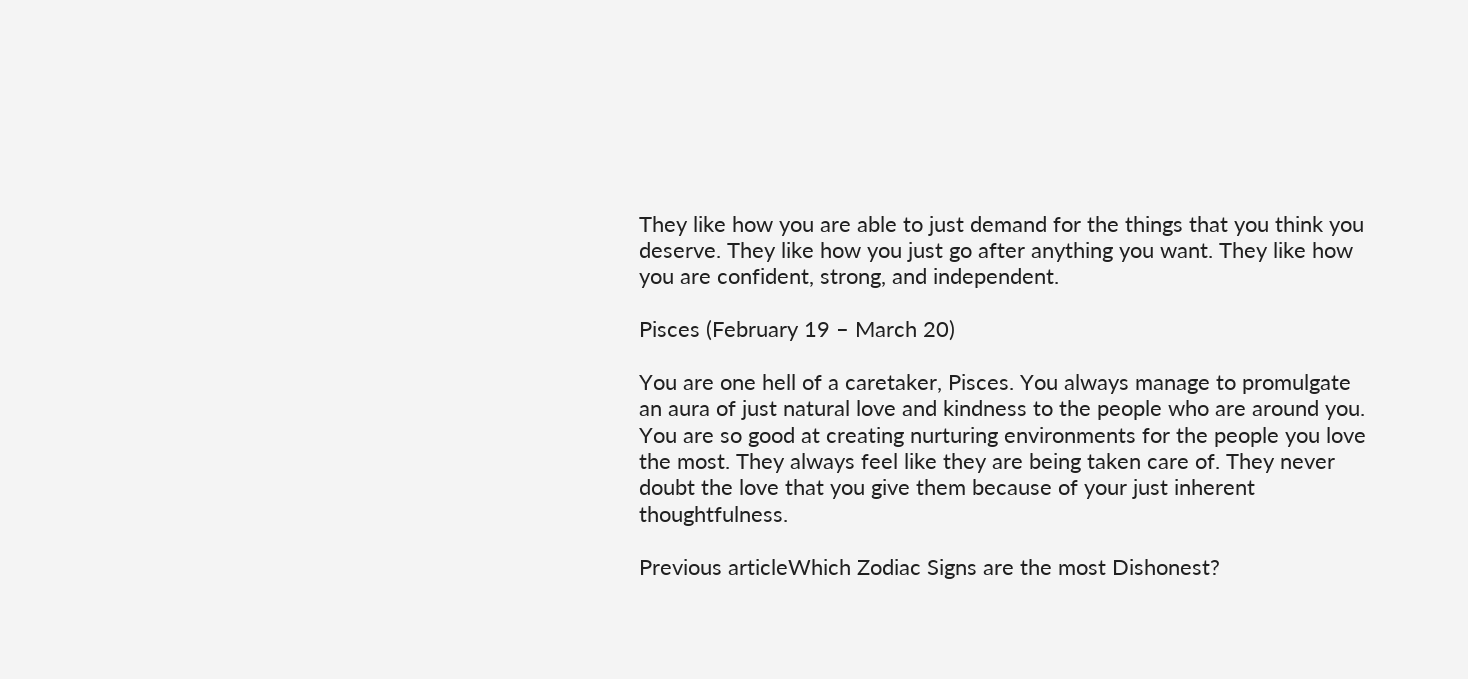They like how you are able to just demand for the things that you think you deserve. They like how you just go after anything you want. They like how you are confident, strong, and independent.

Pisces (February 19 – March 20)

You are one hell of a caretaker, Pisces. You always manage to promulgate an aura of just natural love and kindness to the people who are around you. You are so good at creating nurturing environments for the people you love the most. They always feel like they are being taken care of. They never doubt the love that you give them because of your just inherent thoughtfulness.

Previous articleWhich Zodiac Signs are the most Dishonest?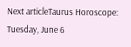Next articleTaurus Horoscope: Tuesday, June 6